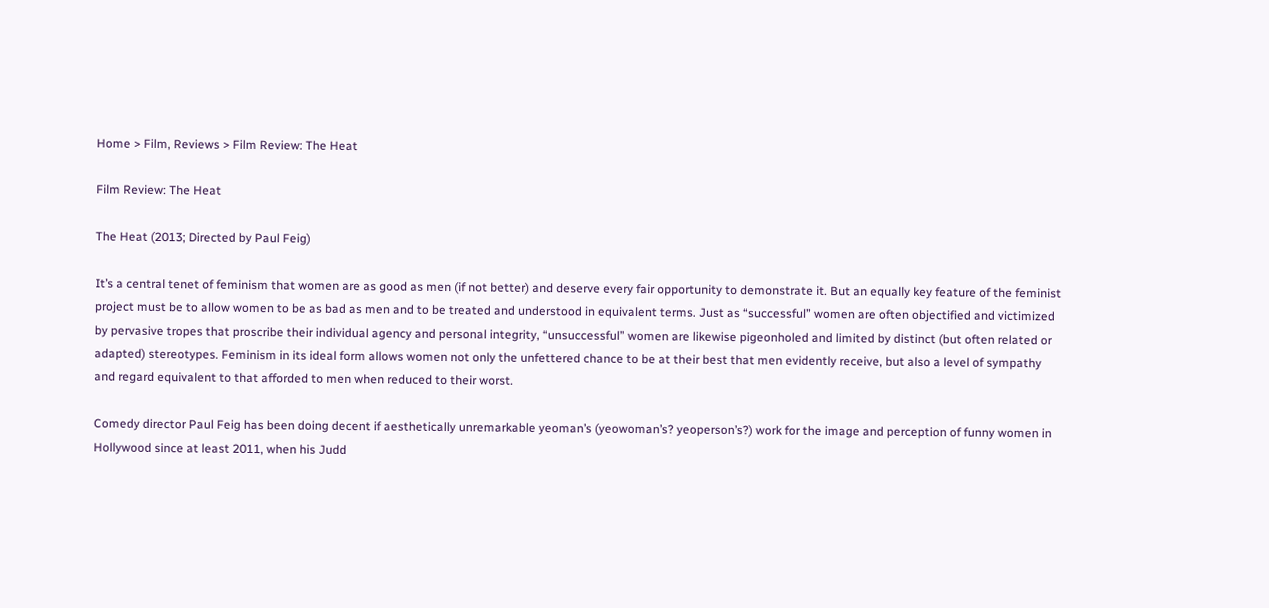Home > Film, Reviews > Film Review: The Heat

Film Review: The Heat

The Heat (2013; Directed by Paul Feig)

It’s a central tenet of feminism that women are as good as men (if not better) and deserve every fair opportunity to demonstrate it. But an equally key feature of the feminist project must be to allow women to be as bad as men and to be treated and understood in equivalent terms. Just as “successful” women are often objectified and victimized by pervasive tropes that proscribe their individual agency and personal integrity, “unsuccessful” women are likewise pigeonholed and limited by distinct (but often related or adapted) stereotypes. Feminism in its ideal form allows women not only the unfettered chance to be at their best that men evidently receive, but also a level of sympathy and regard equivalent to that afforded to men when reduced to their worst.

Comedy director Paul Feig has been doing decent if aesthetically unremarkable yeoman’s (yeowoman’s? yeoperson’s?) work for the image and perception of funny women in Hollywood since at least 2011, when his Judd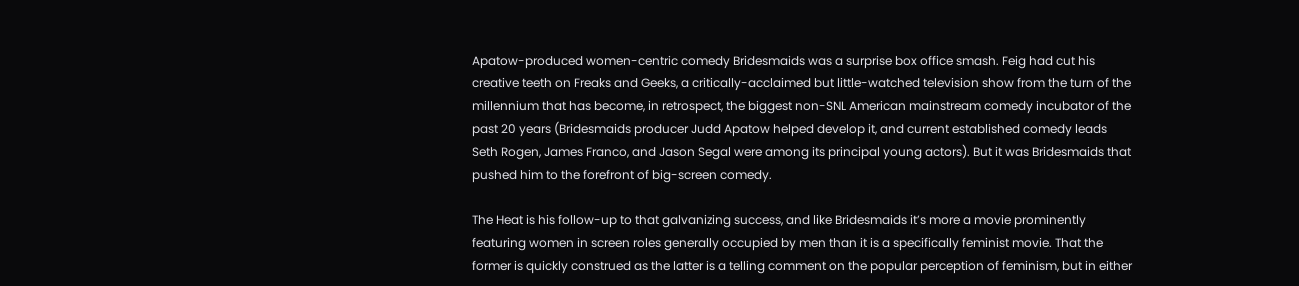Apatow-produced women-centric comedy Bridesmaids was a surprise box office smash. Feig had cut his creative teeth on Freaks and Geeks, a critically-acclaimed but little-watched television show from the turn of the millennium that has become, in retrospect, the biggest non-SNL American mainstream comedy incubator of the past 20 years (Bridesmaids producer Judd Apatow helped develop it, and current established comedy leads Seth Rogen, James Franco, and Jason Segal were among its principal young actors). But it was Bridesmaids that pushed him to the forefront of big-screen comedy.

The Heat is his follow-up to that galvanizing success, and like Bridesmaids it’s more a movie prominently featuring women in screen roles generally occupied by men than it is a specifically feminist movie. That the former is quickly construed as the latter is a telling comment on the popular perception of feminism, but in either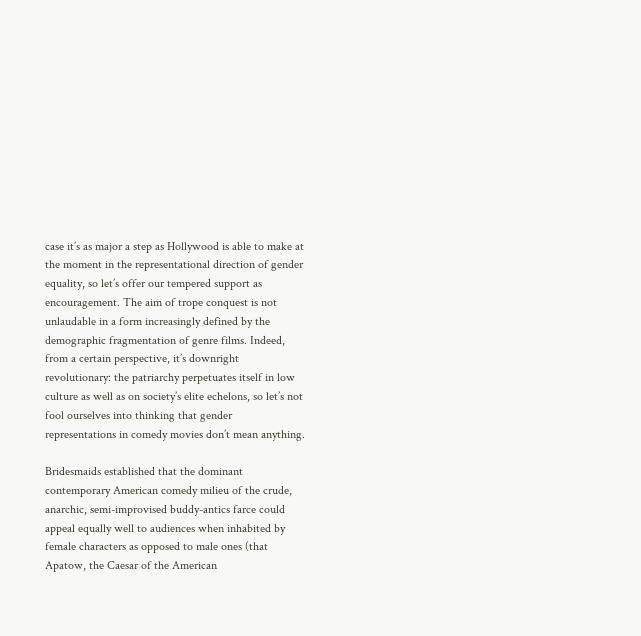case it’s as major a step as Hollywood is able to make at the moment in the representational direction of gender equality, so let’s offer our tempered support as encouragement. The aim of trope conquest is not unlaudable in a form increasingly defined by the demographic fragmentation of genre films. Indeed, from a certain perspective, it’s downright revolutionary: the patriarchy perpetuates itself in low culture as well as on society’s elite echelons, so let’s not fool ourselves into thinking that gender representations in comedy movies don’t mean anything.

Bridesmaids established that the dominant contemporary American comedy milieu of the crude, anarchic, semi-improvised buddy-antics farce could appeal equally well to audiences when inhabited by female characters as opposed to male ones (that Apatow, the Caesar of the American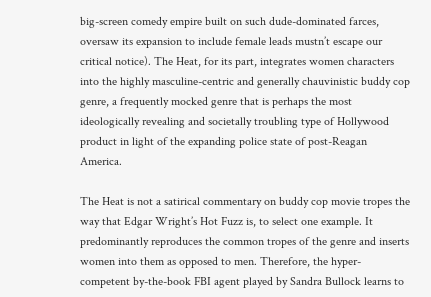big-screen comedy empire built on such dude-dominated farces, oversaw its expansion to include female leads mustn’t escape our critical notice). The Heat, for its part, integrates women characters into the highly masculine-centric and generally chauvinistic buddy cop genre, a frequently mocked genre that is perhaps the most ideologically revealing and societally troubling type of Hollywood product in light of the expanding police state of post-Reagan America.

The Heat is not a satirical commentary on buddy cop movie tropes the way that Edgar Wright’s Hot Fuzz is, to select one example. It predominantly reproduces the common tropes of the genre and inserts women into them as opposed to men. Therefore, the hyper-competent by-the-book FBI agent played by Sandra Bullock learns to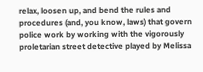relax, loosen up, and bend the rules and procedures (and, you know, laws) that govern police work by working with the vigorously proletarian street detective played by Melissa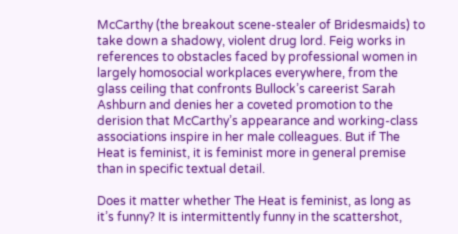McCarthy (the breakout scene-stealer of Bridesmaids) to take down a shadowy, violent drug lord. Feig works in references to obstacles faced by professional women in largely homosocial workplaces everywhere, from the glass ceiling that confronts Bullock’s careerist Sarah Ashburn and denies her a coveted promotion to the derision that McCarthy’s appearance and working-class associations inspire in her male colleagues. But if The Heat is feminist, it is feminist more in general premise than in specific textual detail.

Does it matter whether The Heat is feminist, as long as it’s funny? It is intermittently funny in the scattershot,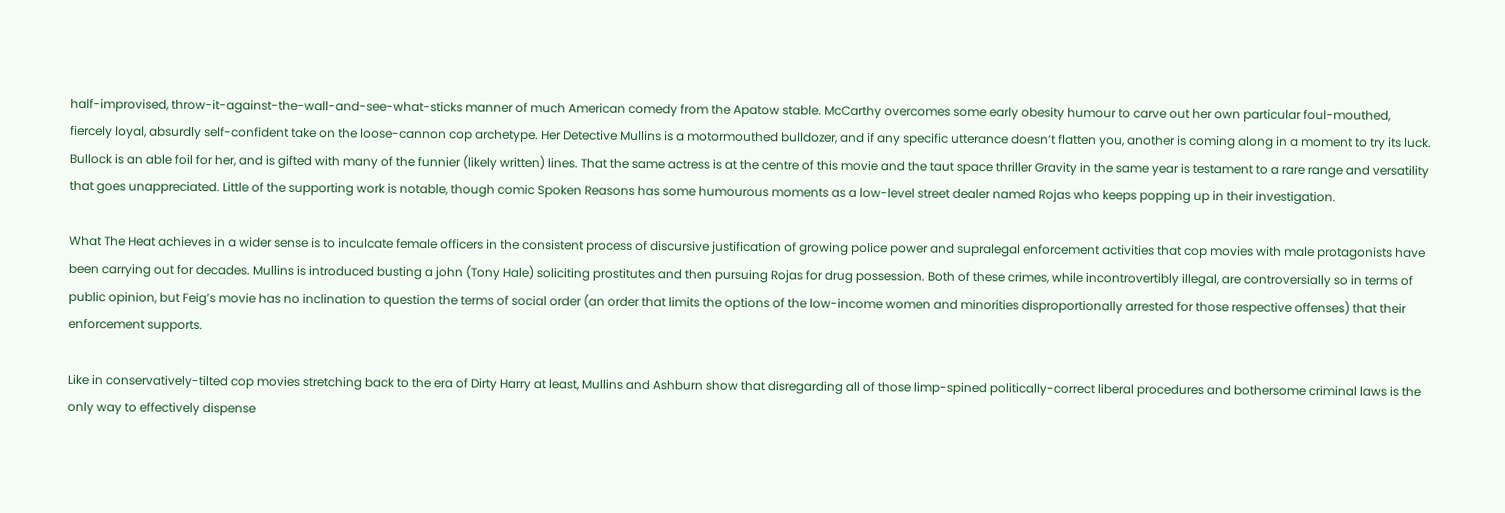half-improvised, throw-it-against-the-wall-and-see-what-sticks manner of much American comedy from the Apatow stable. McCarthy overcomes some early obesity humour to carve out her own particular foul-mouthed, fiercely loyal, absurdly self-confident take on the loose-cannon cop archetype. Her Detective Mullins is a motormouthed bulldozer, and if any specific utterance doesn’t flatten you, another is coming along in a moment to try its luck. Bullock is an able foil for her, and is gifted with many of the funnier (likely written) lines. That the same actress is at the centre of this movie and the taut space thriller Gravity in the same year is testament to a rare range and versatility that goes unappreciated. Little of the supporting work is notable, though comic Spoken Reasons has some humourous moments as a low-level street dealer named Rojas who keeps popping up in their investigation.

What The Heat achieves in a wider sense is to inculcate female officers in the consistent process of discursive justification of growing police power and supralegal enforcement activities that cop movies with male protagonists have been carrying out for decades. Mullins is introduced busting a john (Tony Hale) soliciting prostitutes and then pursuing Rojas for drug possession. Both of these crimes, while incontrovertibly illegal, are controversially so in terms of public opinion, but Feig’s movie has no inclination to question the terms of social order (an order that limits the options of the low-income women and minorities disproportionally arrested for those respective offenses) that their enforcement supports.

Like in conservatively-tilted cop movies stretching back to the era of Dirty Harry at least, Mullins and Ashburn show that disregarding all of those limp-spined politically-correct liberal procedures and bothersome criminal laws is the only way to effectively dispense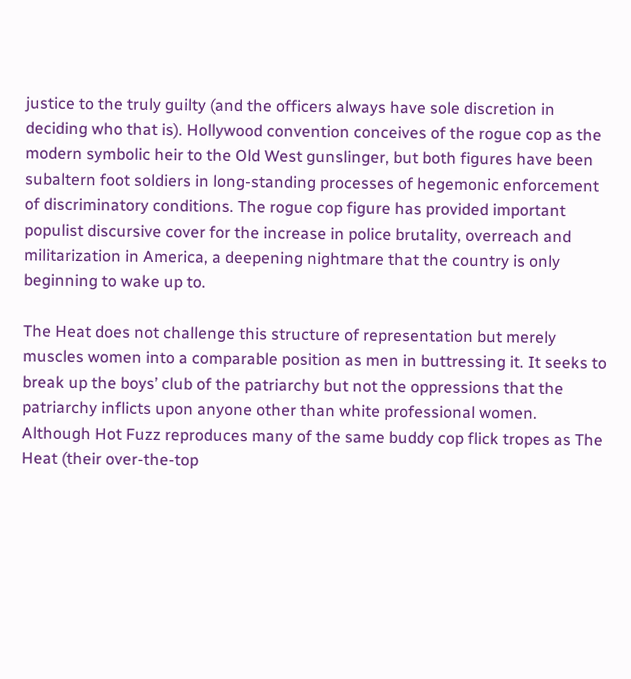justice to the truly guilty (and the officers always have sole discretion in deciding who that is). Hollywood convention conceives of the rogue cop as the modern symbolic heir to the Old West gunslinger, but both figures have been subaltern foot soldiers in long-standing processes of hegemonic enforcement of discriminatory conditions. The rogue cop figure has provided important populist discursive cover for the increase in police brutality, overreach and militarization in America, a deepening nightmare that the country is only beginning to wake up to.

The Heat does not challenge this structure of representation but merely muscles women into a comparable position as men in buttressing it. It seeks to break up the boys’ club of the patriarchy but not the oppressions that the patriarchy inflicts upon anyone other than white professional women. Although Hot Fuzz reproduces many of the same buddy cop flick tropes as The Heat (their over-the-top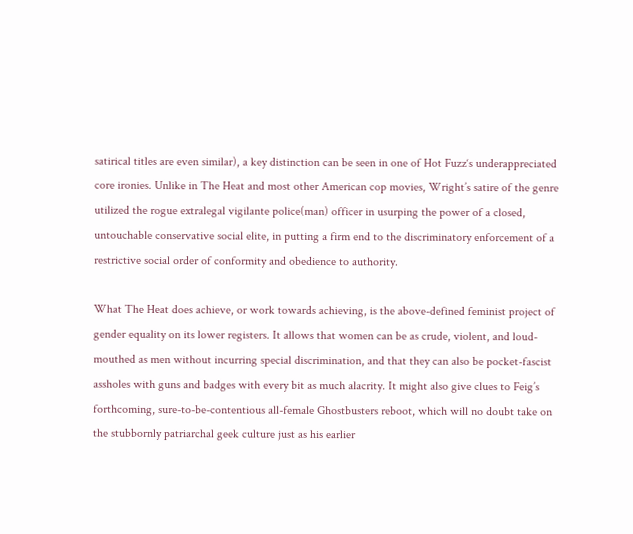satirical titles are even similar), a key distinction can be seen in one of Hot Fuzz‘s underappreciated core ironies. Unlike in The Heat and most other American cop movies, Wright’s satire of the genre utilized the rogue extralegal vigilante police(man) officer in usurping the power of a closed, untouchable conservative social elite, in putting a firm end to the discriminatory enforcement of a restrictive social order of conformity and obedience to authority.

What The Heat does achieve, or work towards achieving, is the above-defined feminist project of gender equality on its lower registers. It allows that women can be as crude, violent, and loud-mouthed as men without incurring special discrimination, and that they can also be pocket-fascist assholes with guns and badges with every bit as much alacrity. It might also give clues to Feig’s forthcoming, sure-to-be-contentious all-female Ghostbusters reboot, which will no doubt take on the stubbornly patriarchal geek culture just as his earlier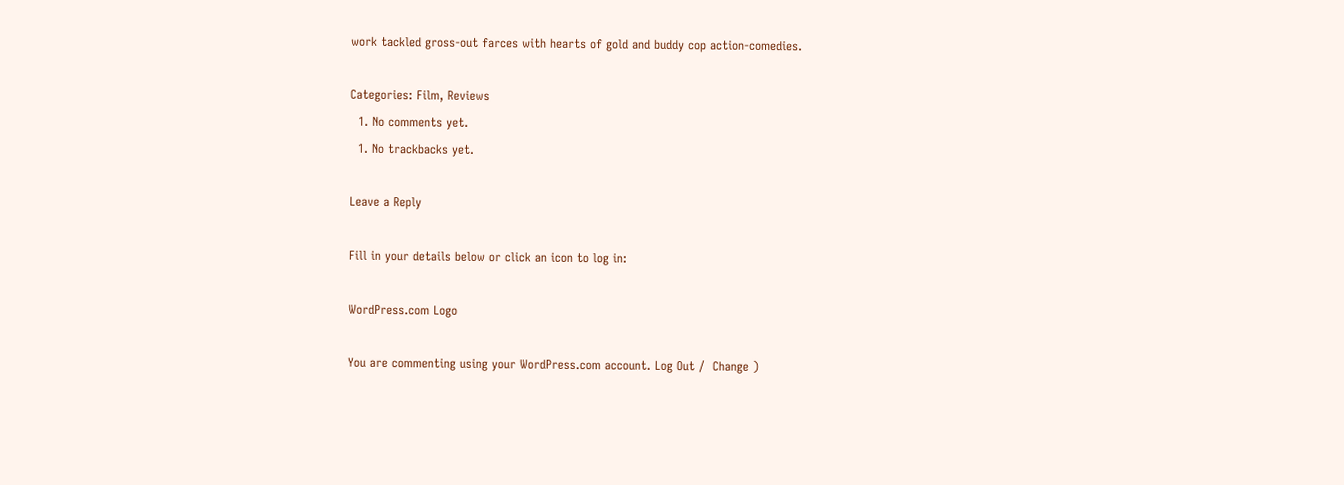work tackled gross-out farces with hearts of gold and buddy cop action-comedies.

Categories: Film, Reviews
  1. No comments yet.
  1. No trackbacks yet.

Leave a Reply

Fill in your details below or click an icon to log in:

WordPress.com Logo

You are commenting using your WordPress.com account. Log Out /  Change )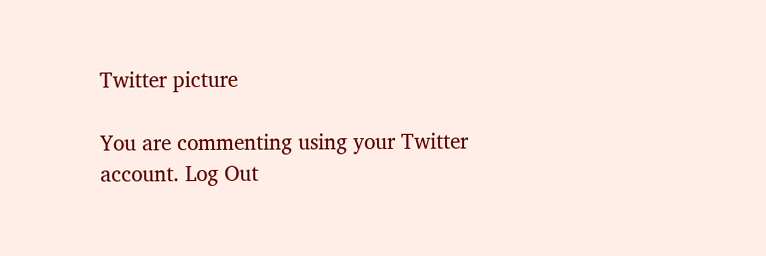Twitter picture

You are commenting using your Twitter account. Log Out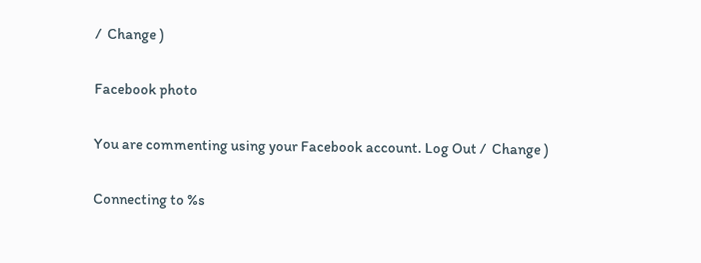/  Change )

Facebook photo

You are commenting using your Facebook account. Log Out /  Change )

Connecting to %s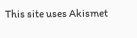This site uses Akismet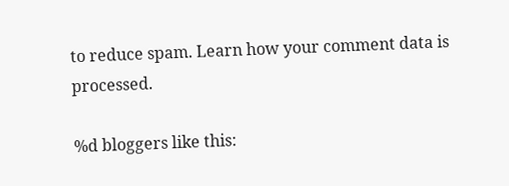to reduce spam. Learn how your comment data is processed.

%d bloggers like this: